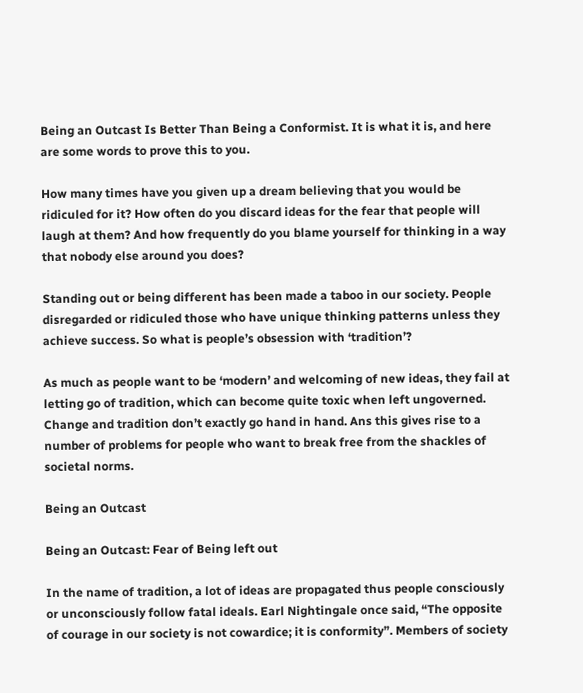Being an Outcast Is Better Than Being a Conformist. It is what it is, and here are some words to prove this to you.

How many times have you given up a dream believing that you would be ridiculed for it? How often do you discard ideas for the fear that people will laugh at them? And how frequently do you blame yourself for thinking in a way that nobody else around you does?

Standing out or being different has been made a taboo in our society. People disregarded or ridiculed those who have unique thinking patterns unless they achieve success. So what is people’s obsession with ‘tradition’?

As much as people want to be ‘modern’ and welcoming of new ideas, they fail at letting go of tradition, which can become quite toxic when left ungoverned. Change and tradition don’t exactly go hand in hand. Ans this gives rise to a number of problems for people who want to break free from the shackles of societal norms.

Being an Outcast

Being an Outcast: Fear of Being left out

In the name of tradition, a lot of ideas are propagated thus people consciously or unconsciously follow fatal ideals. Earl Nightingale once said, “The opposite of courage in our society is not cowardice; it is conformity”. Members of society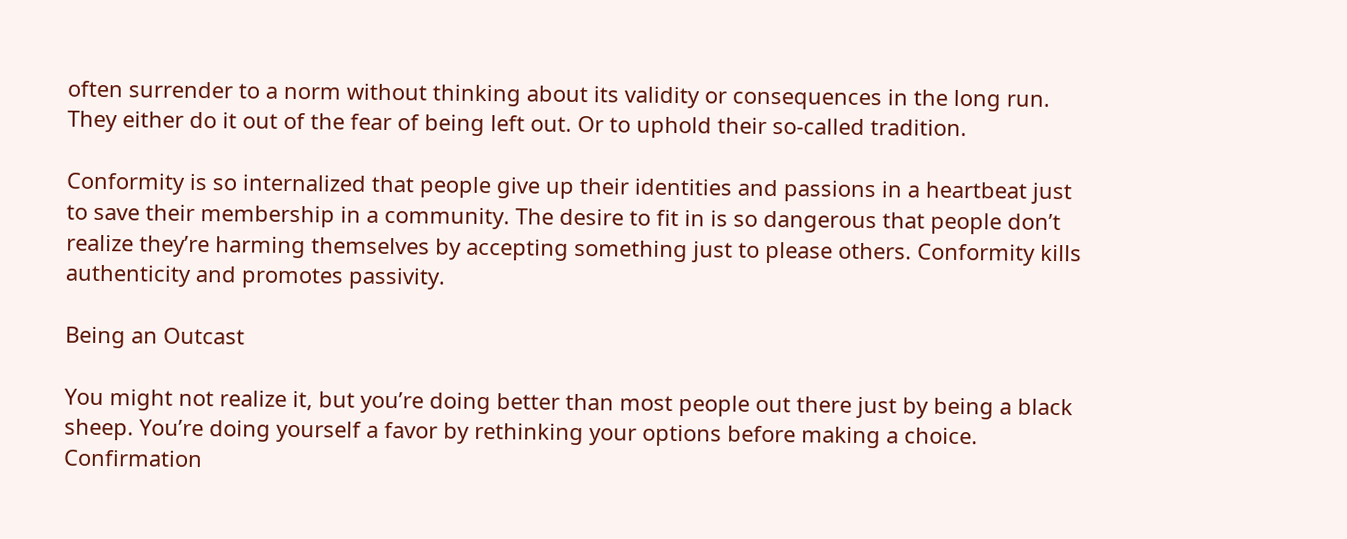often surrender to a norm without thinking about its validity or consequences in the long run. They either do it out of the fear of being left out. Or to uphold their so-called tradition.

Conformity is so internalized that people give up their identities and passions in a heartbeat just to save their membership in a community. The desire to fit in is so dangerous that people don’t realize they’re harming themselves by accepting something just to please others. Conformity kills authenticity and promotes passivity.

Being an Outcast

You might not realize it, but you’re doing better than most people out there just by being a black sheep. You’re doing yourself a favor by rethinking your options before making a choice. Confirmation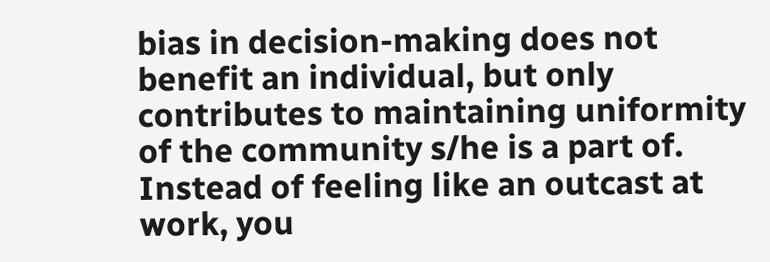bias in decision-making does not benefit an individual, but only contributes to maintaining uniformity of the community s/he is a part of. Instead of feeling like an outcast at work, you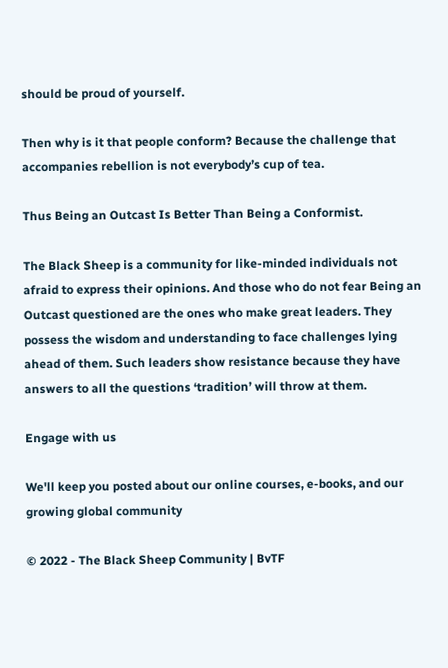should be proud of yourself.

Then why is it that people conform? Because the challenge that accompanies rebellion is not everybody’s cup of tea.

Thus Being an Outcast Is Better Than Being a Conformist.

The Black Sheep is a community for like-minded individuals not afraid to express their opinions. And those who do not fear Being an Outcast questioned are the ones who make great leaders. They possess the wisdom and understanding to face challenges lying ahead of them. Such leaders show resistance because they have answers to all the questions ‘tradition’ will throw at them.

Engage with us

We'll keep you posted about our online courses, e-books, and our growing global community

© 2022 - The Black Sheep Community | BvTF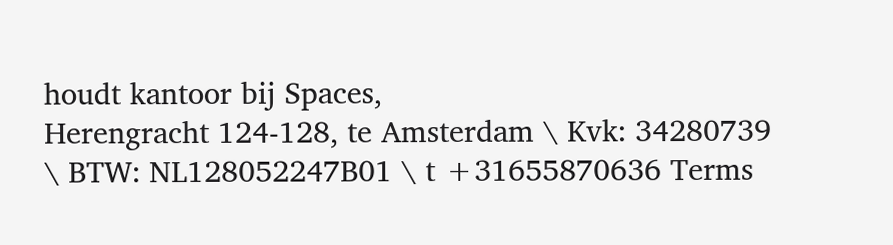houdt kantoor bij Spaces,
Herengracht 124-128, te Amsterdam \ Kvk: 34280739 \ BTW: NL128052247B01 \ t +31655870636 Terms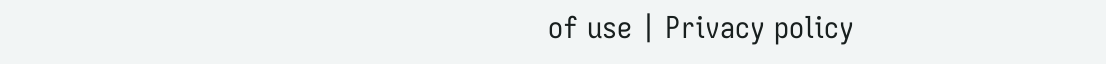of use | Privacy policy